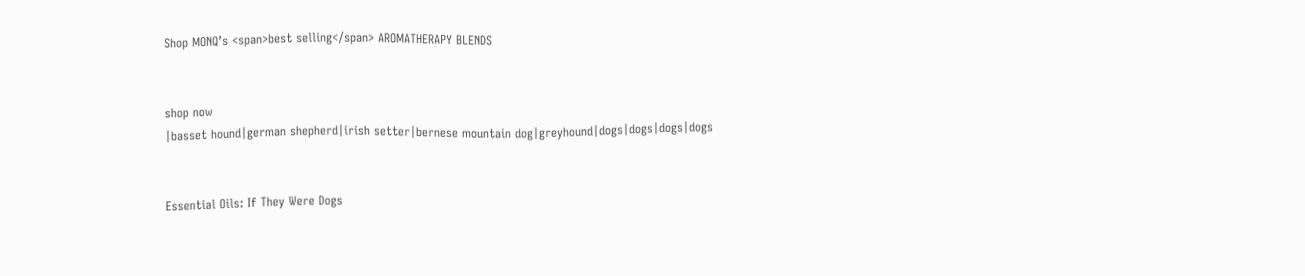Shop MONQ’s <span>best selling</span> AROMATHERAPY BLENDS


shop now
|basset hound|german shepherd|irish setter|bernese mountain dog|greyhound|dogs|dogs|dogs|dogs


Essential Oils: If They Were Dogs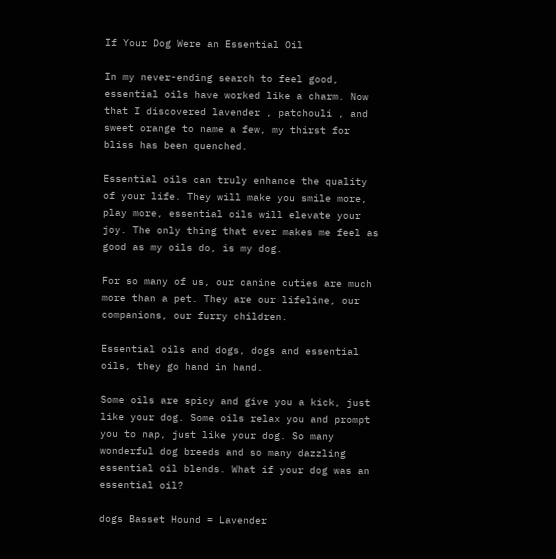If Your Dog Were an Essential Oil

In my never-ending search to feel good, essential oils have worked like a charm. Now that I discovered lavender , patchouli , and sweet orange to name a few, my thirst for bliss has been quenched.

Essential oils can truly enhance the quality of your life. They will make you smile more, play more, essential oils will elevate your joy. The only thing that ever makes me feel as good as my oils do, is my dog.

For so many of us, our canine cuties are much more than a pet. They are our lifeline, our companions, our furry children.

Essential oils and dogs, dogs and essential oils, they go hand in hand.

Some oils are spicy and give you a kick, just like your dog. Some oils relax you and prompt you to nap, just like your dog. So many wonderful dog breeds and so many dazzling essential oil blends. What if your dog was an essential oil?

dogs Basset Hound = Lavender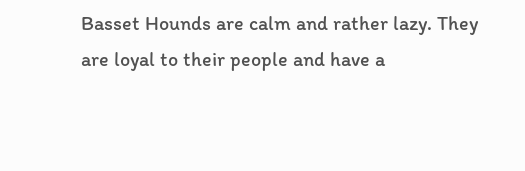Basset Hounds are calm and rather lazy. They are loyal to their people and have a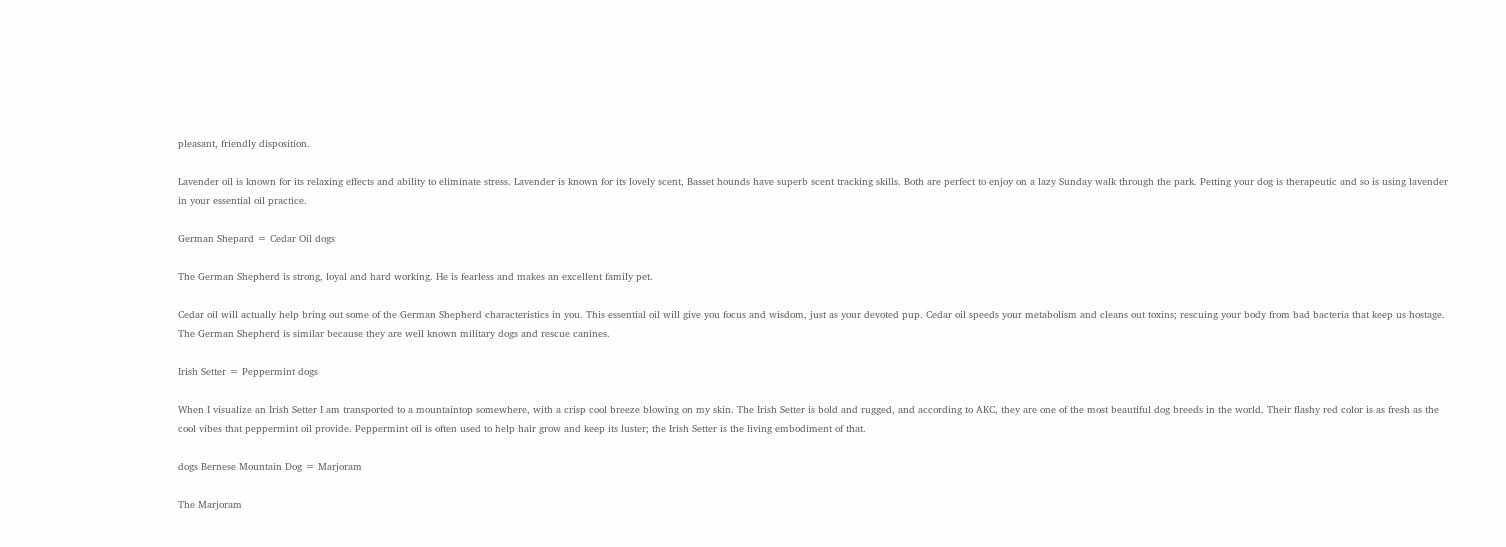pleasant, friendly disposition.

Lavender oil is known for its relaxing effects and ability to eliminate stress. Lavender is known for its lovely scent, Basset hounds have superb scent tracking skills. Both are perfect to enjoy on a lazy Sunday walk through the park. Petting your dog is therapeutic and so is using lavender in your essential oil practice.

German Shepard = Cedar Oil dogs

The German Shepherd is strong, loyal and hard working. He is fearless and makes an excellent family pet.

Cedar oil will actually help bring out some of the German Shepherd characteristics in you. This essential oil will give you focus and wisdom, just as your devoted pup. Cedar oil speeds your metabolism and cleans out toxins; rescuing your body from bad bacteria that keep us hostage. The German Shepherd is similar because they are well known military dogs and rescue canines.

Irish Setter = Peppermint dogs

When I visualize an Irish Setter I am transported to a mountaintop somewhere, with a crisp cool breeze blowing on my skin. The Irish Setter is bold and rugged, and according to AKC, they are one of the most beautiful dog breeds in the world. Their flashy red color is as fresh as the cool vibes that peppermint oil provide. Peppermint oil is often used to help hair grow and keep its luster; the Irish Setter is the living embodiment of that.

dogs Bernese Mountain Dog = Marjoram

The Marjoram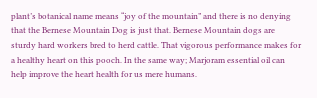plant’s botanical name means “joy of the mountain” and there is no denying that the Bernese Mountain Dog is just that. Bernese Mountain dogs are sturdy hard workers bred to herd cattle. That vigorous performance makes for a healthy heart on this pooch. In the same way; Marjoram essential oil can help improve the heart health for us mere humans.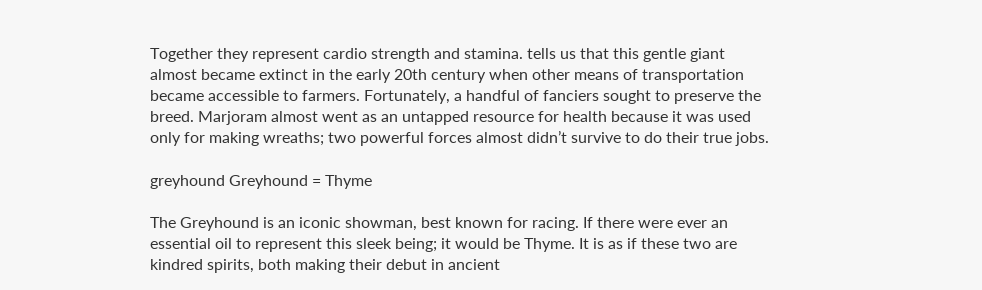Together they represent cardio strength and stamina. tells us that this gentle giant almost became extinct in the early 20th century when other means of transportation became accessible to farmers. Fortunately, a handful of fanciers sought to preserve the breed. Marjoram almost went as an untapped resource for health because it was used only for making wreaths; two powerful forces almost didn’t survive to do their true jobs.

greyhound Greyhound = Thyme

The Greyhound is an iconic showman, best known for racing. If there were ever an essential oil to represent this sleek being; it would be Thyme. It is as if these two are kindred spirits, both making their debut in ancient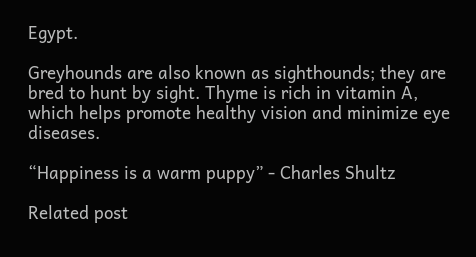Egypt.

Greyhounds are also known as sighthounds; they are bred to hunt by sight. Thyme is rich in vitamin A, which helps promote healthy vision and minimize eye diseases.

“Happiness is a warm puppy” - Charles Shultz

Related post